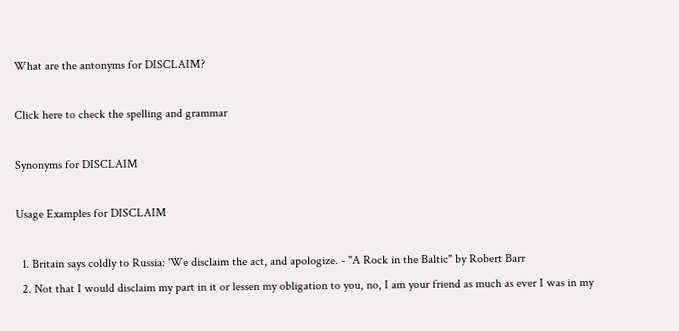What are the antonyms for DISCLAIM?

Click here to check the spelling and grammar

Synonyms for DISCLAIM

Usage Examples for DISCLAIM

  1. Britain says coldly to Russia: 'We disclaim the act, and apologize. - "A Rock in the Baltic" by Robert Barr
  2. Not that I would disclaim my part in it or lessen my obligation to you, no, I am your friend as much as ever I was in my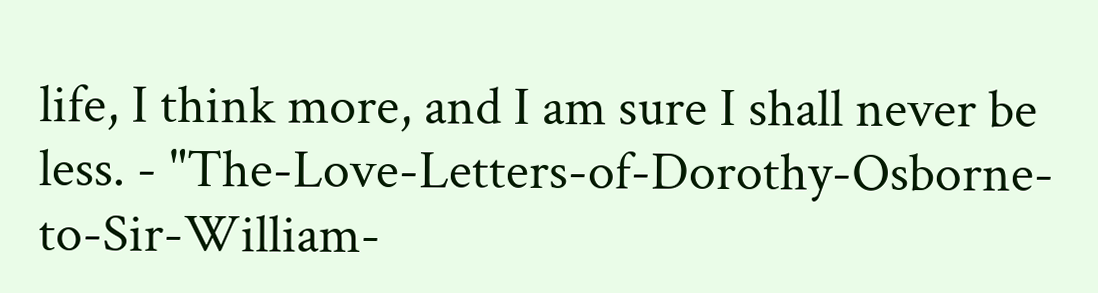life, I think more, and I am sure I shall never be less. - "The-Love-Letters-of-Dorothy-Osborne-to-Sir-William-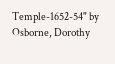Temple-1652-54" by Osborne, Dorothy